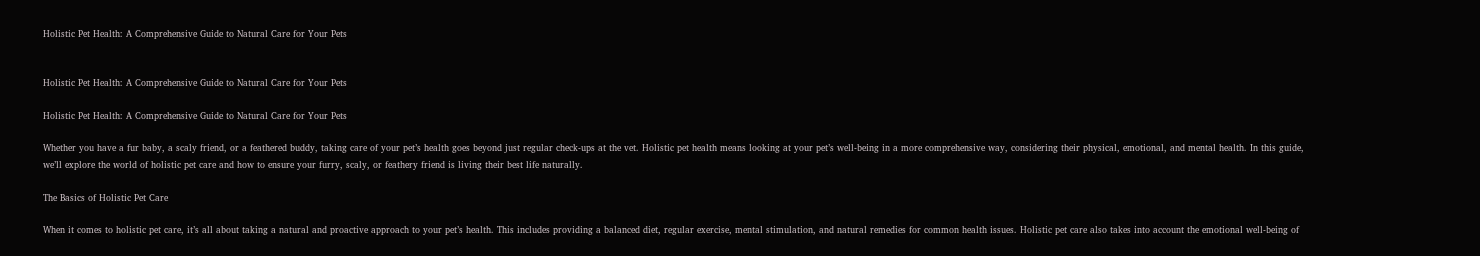Holistic Pet Health: A Comprehensive Guide to Natural Care for Your Pets


Holistic Pet Health: A Comprehensive Guide to Natural Care for Your Pets

Holistic Pet Health: A Comprehensive Guide to Natural Care for Your Pets

Whether you have a fur baby, a scaly friend, or a feathered buddy, taking care of your pet’s health goes beyond just regular check-ups at the vet. Holistic pet health means looking at your pet’s well-being in a more comprehensive way, considering their physical, emotional, and mental health. In this guide, we’ll explore the world of holistic pet care and how to ensure your furry, scaly, or feathery friend is living their best life naturally.

The Basics of Holistic Pet Care

When it comes to holistic pet care, it’s all about taking a natural and proactive approach to your pet’s health. This includes providing a balanced diet, regular exercise, mental stimulation, and natural remedies for common health issues. Holistic pet care also takes into account the emotional well-being of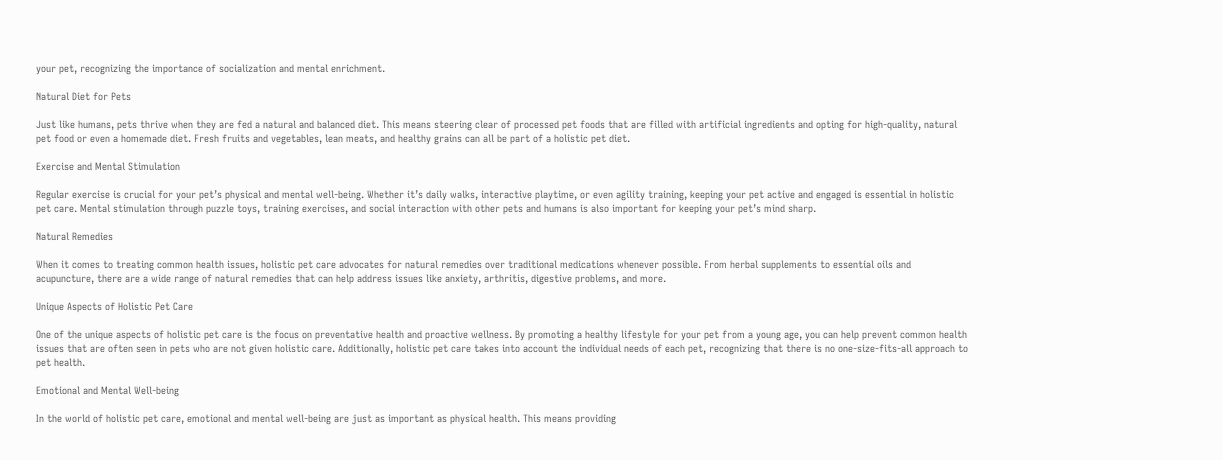your pet, recognizing the importance of socialization and mental enrichment.

Natural Diet for Pets

Just like humans, pets thrive when they are fed a natural and balanced diet. This means steering clear of processed pet foods that are filled with artificial ingredients and opting for high-quality, natural pet food or even a homemade diet. Fresh fruits and vegetables, lean meats, and healthy grains can all be part of a holistic pet diet.

Exercise and Mental Stimulation

Regular exercise is crucial for your pet’s physical and mental well-being. Whether it’s daily walks, interactive playtime, or even agility training, keeping your pet active and engaged is essential in holistic pet care. Mental stimulation through puzzle toys, training exercises, and social interaction with other pets and humans is also important for keeping your pet’s mind sharp.

Natural Remedies

When it comes to treating common health issues, holistic pet care advocates for natural remedies over traditional medications whenever possible. From herbal supplements to essential oils and acupuncture, there are a wide range of natural remedies that can help address issues like anxiety, arthritis, digestive problems, and more.

Unique Aspects of Holistic Pet Care

One of the unique aspects of holistic pet care is the focus on preventative health and proactive wellness. By promoting a healthy lifestyle for your pet from a young age, you can help prevent common health issues that are often seen in pets who are not given holistic care. Additionally, holistic pet care takes into account the individual needs of each pet, recognizing that there is no one-size-fits-all approach to pet health.

Emotional and Mental Well-being

In the world of holistic pet care, emotional and mental well-being are just as important as physical health. This means providing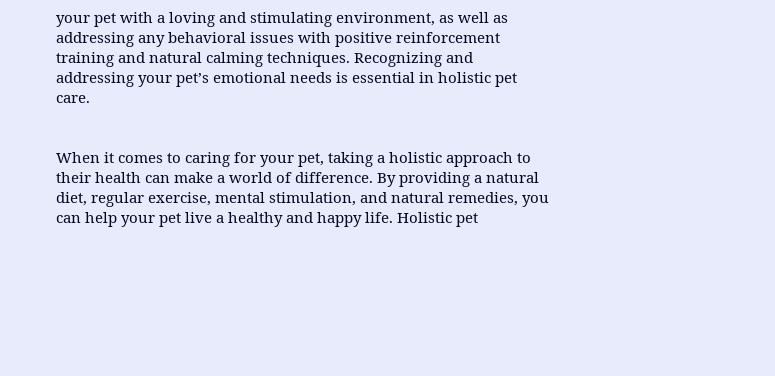your pet with a loving and stimulating environment, as well as addressing any behavioral issues with positive reinforcement training and natural calming techniques. Recognizing and addressing your pet’s emotional needs is essential in holistic pet care.


When it comes to caring for your pet, taking a holistic approach to their health can make a world of difference. By providing a natural diet, regular exercise, mental stimulation, and natural remedies, you can help your pet live a healthy and happy life. Holistic pet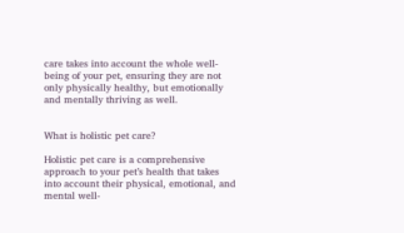care takes into account the whole well-being of your pet, ensuring they are not only physically healthy, but emotionally and mentally thriving as well.


What is holistic pet care?

Holistic pet care is a comprehensive approach to your pet’s health that takes into account their physical, emotional, and mental well-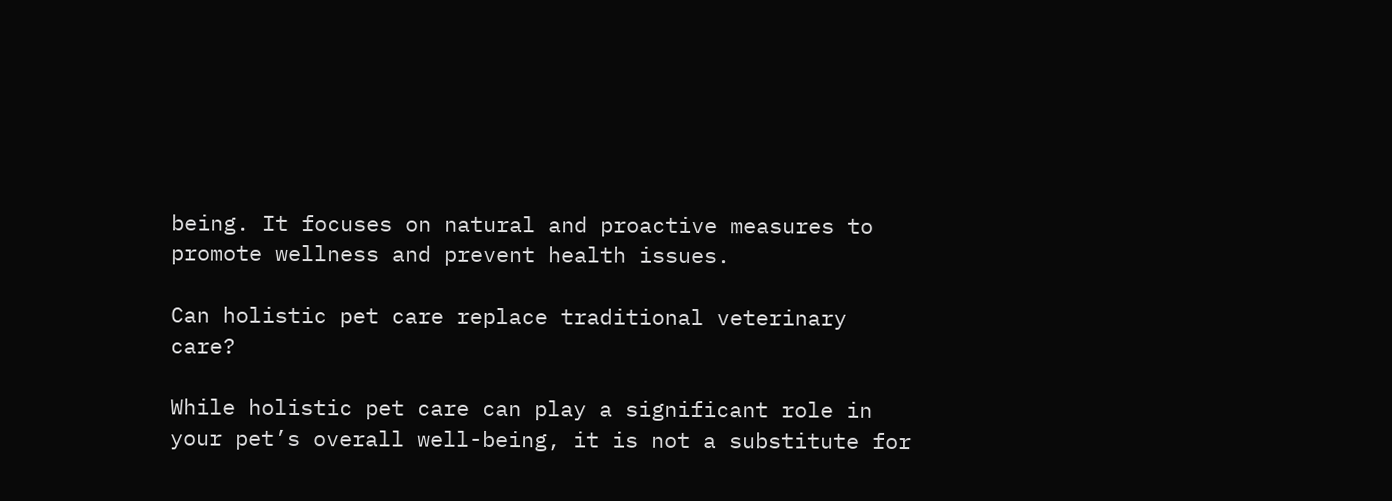being. It focuses on natural and proactive measures to promote wellness and prevent health issues.

Can holistic pet care replace traditional veterinary care?

While holistic pet care can play a significant role in your pet’s overall well-being, it is not a substitute for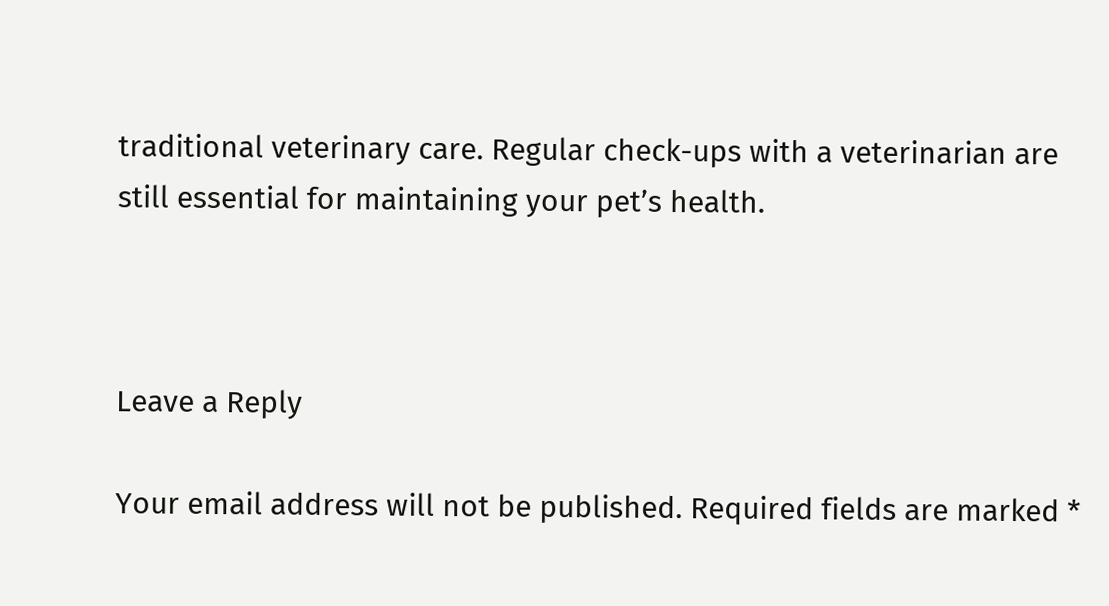traditional veterinary care. Regular check-ups with a veterinarian are still essential for maintaining your pet’s health.



Leave a Reply

Your email address will not be published. Required fields are marked *